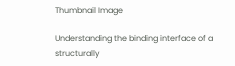Thumbnail Image

Understanding the binding interface of a structurally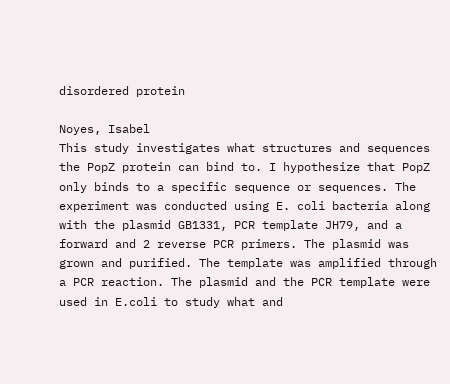disordered protein

Noyes, Isabel
This study investigates what structures and sequences the PopZ protein can bind to. I hypothesize that PopZ only binds to a specific sequence or sequences. The experiment was conducted using E. coli bacteria along with the plasmid GB1331, PCR template JH79, and a forward and 2 reverse PCR primers. The plasmid was grown and purified. The template was amplified through a PCR reaction. The plasmid and the PCR template were used in E.coli to study what and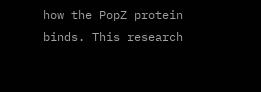how the PopZ protein binds. This research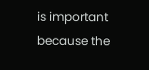is important because the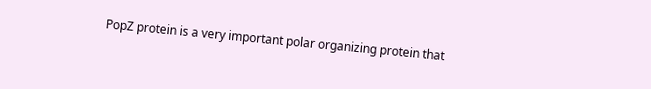PopZ protein is a very important polar organizing protein that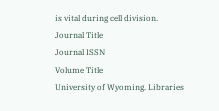is vital during cell division.
Journal Title
Journal ISSN
Volume Title
University of Wyoming. Libraries